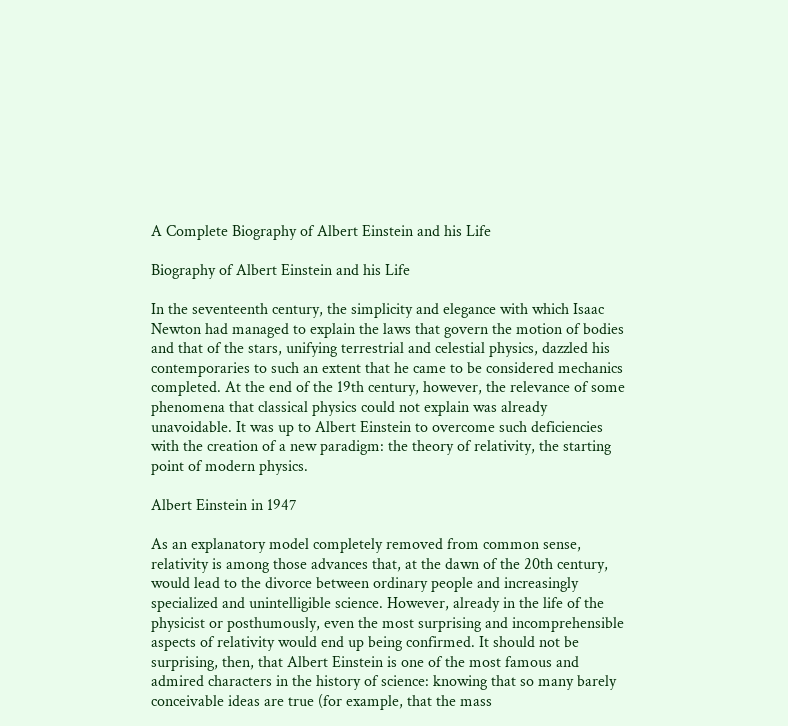A Complete Biography of Albert Einstein and his Life

Biography of Albert Einstein and his Life

In the seventeenth century, the simplicity and elegance with which Isaac Newton had managed to explain the laws that govern the motion of bodies and that of the stars, unifying terrestrial and celestial physics, dazzled his contemporaries to such an extent that he came to be considered mechanics completed. At the end of the 19th century, however, the relevance of some phenomena that classical physics could not explain was already unavoidable. It was up to Albert Einstein to overcome such deficiencies with the creation of a new paradigm: the theory of relativity, the starting point of modern physics.

Albert Einstein in 1947

As an explanatory model completely removed from common sense, relativity is among those advances that, at the dawn of the 20th century, would lead to the divorce between ordinary people and increasingly specialized and unintelligible science. However, already in the life of the physicist or posthumously, even the most surprising and incomprehensible aspects of relativity would end up being confirmed. It should not be surprising, then, that Albert Einstein is one of the most famous and admired characters in the history of science: knowing that so many barely conceivable ideas are true (for example, that the mass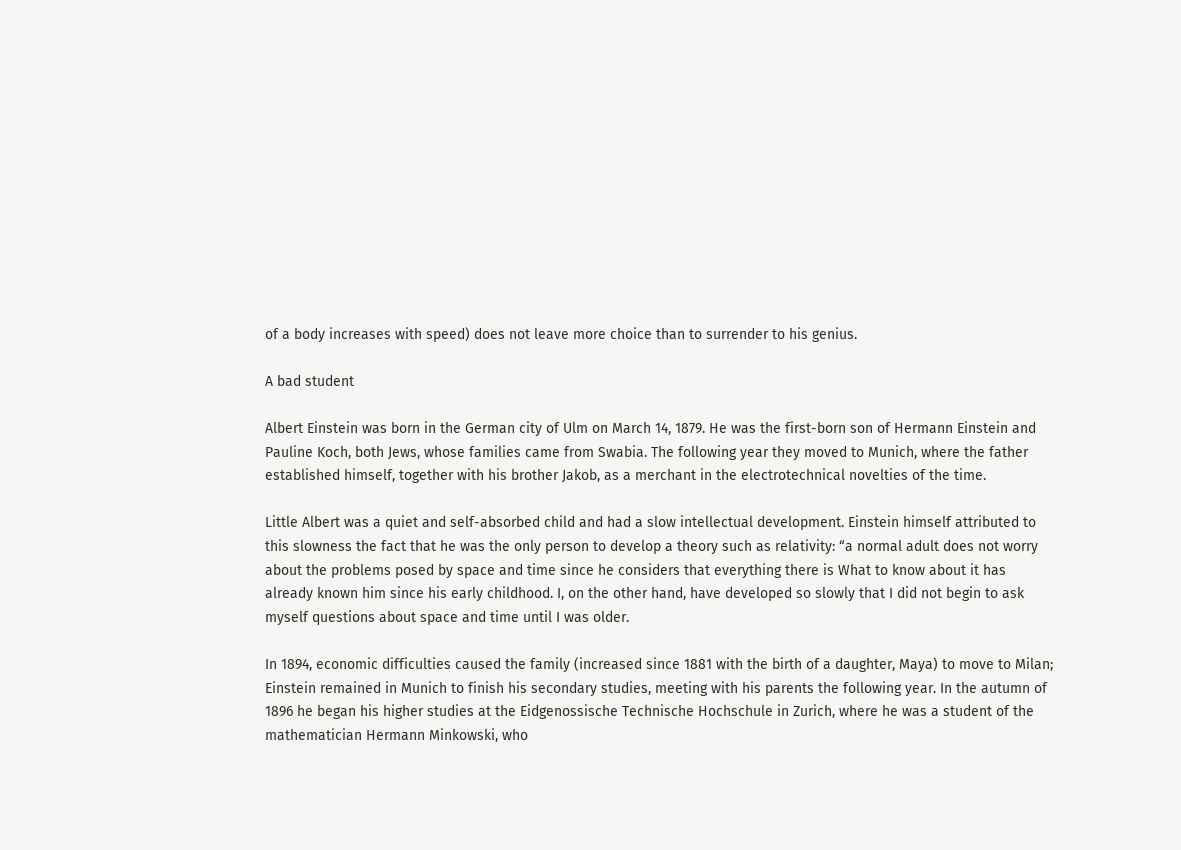of a body increases with speed) does not leave more choice than to surrender to his genius.

A bad student

Albert Einstein was born in the German city of Ulm on March 14, 1879. He was the first-born son of Hermann Einstein and Pauline Koch, both Jews, whose families came from Swabia. The following year they moved to Munich, where the father established himself, together with his brother Jakob, as a merchant in the electrotechnical novelties of the time.

Little Albert was a quiet and self-absorbed child and had a slow intellectual development. Einstein himself attributed to this slowness the fact that he was the only person to develop a theory such as relativity: “a normal adult does not worry about the problems posed by space and time since he considers that everything there is What to know about it has already known him since his early childhood. I, on the other hand, have developed so slowly that I did not begin to ask myself questions about space and time until I was older.

In 1894, economic difficulties caused the family (increased since 1881 with the birth of a daughter, Maya) to move to Milan; Einstein remained in Munich to finish his secondary studies, meeting with his parents the following year. In the autumn of 1896 he began his higher studies at the Eidgenossische Technische Hochschule in Zurich, where he was a student of the mathematician Hermann Minkowski, who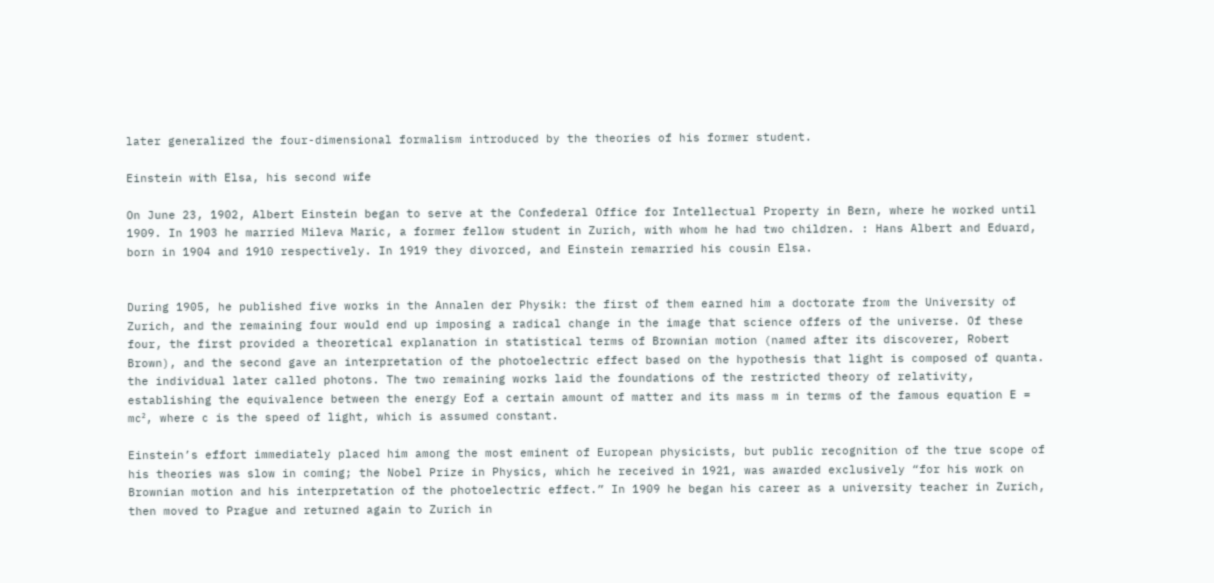later generalized the four-dimensional formalism introduced by the theories of his former student.

Einstein with Elsa, his second wife

On June 23, 1902, Albert Einstein began to serve at the Confederal Office for Intellectual Property in Bern, where he worked until 1909. In 1903 he married Mileva Maric, a former fellow student in Zurich, with whom he had two children. : Hans Albert and Eduard, born in 1904 and 1910 respectively. In 1919 they divorced, and Einstein remarried his cousin Elsa.


During 1905, he published five works in the Annalen der Physik: the first of them earned him a doctorate from the University of Zurich, and the remaining four would end up imposing a radical change in the image that science offers of the universe. Of these four, the first provided a theoretical explanation in statistical terms of Brownian motion (named after its discoverer, Robert Brown), and the second gave an interpretation of the photoelectric effect based on the hypothesis that light is composed of quanta. the individual later called photons. The two remaining works laid the foundations of the restricted theory of relativity, establishing the equivalence between the energy Eof a certain amount of matter and its mass m in terms of the famous equation E = mc², where c is the speed of light, which is assumed constant.

Einstein’s effort immediately placed him among the most eminent of European physicists, but public recognition of the true scope of his theories was slow in coming; the Nobel Prize in Physics, which he received in 1921, was awarded exclusively “for his work on Brownian motion and his interpretation of the photoelectric effect.” In 1909 he began his career as a university teacher in Zurich, then moved to Prague and returned again to Zurich in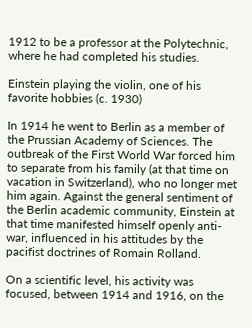1912 to be a professor at the Polytechnic, where he had completed his studies.

Einstein playing the violin, one of his favorite hobbies (c. 1930)

In 1914 he went to Berlin as a member of the Prussian Academy of Sciences. The outbreak of the First World War forced him to separate from his family (at that time on vacation in Switzerland), who no longer met him again. Against the general sentiment of the Berlin academic community, Einstein at that time manifested himself openly anti-war, influenced in his attitudes by the pacifist doctrines of Romain Rolland.

On a scientific level, his activity was focused, between 1914 and 1916, on the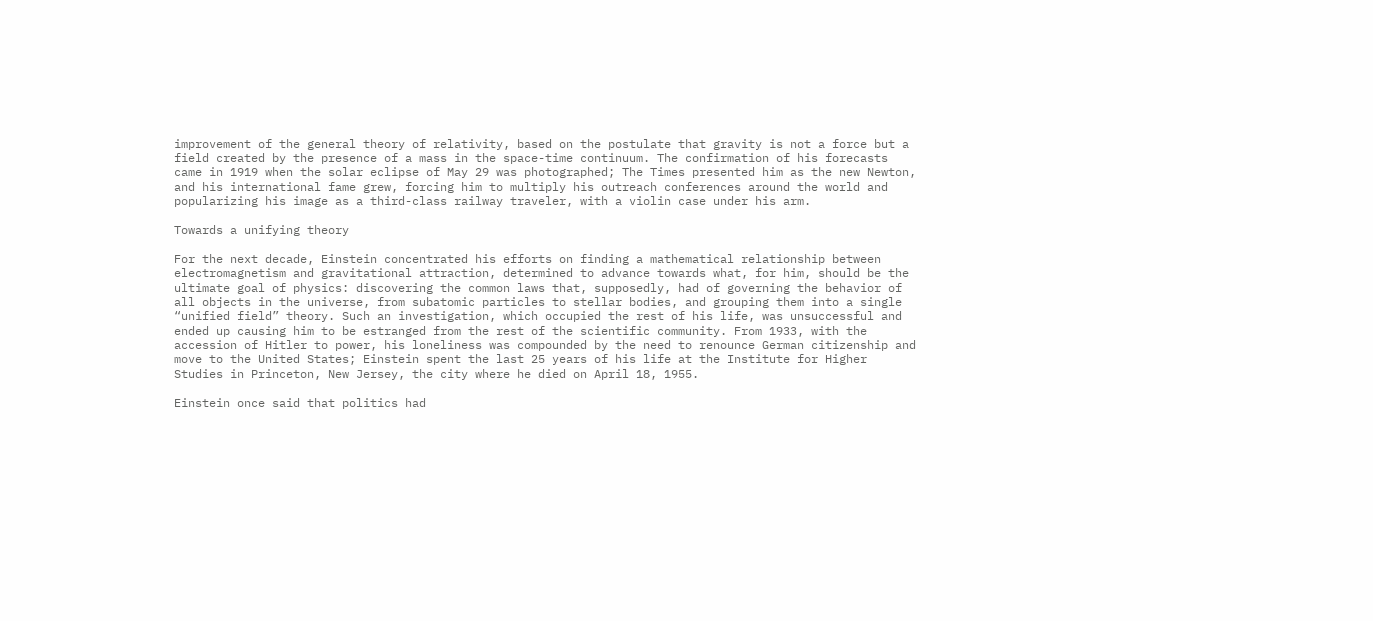improvement of the general theory of relativity, based on the postulate that gravity is not a force but a field created by the presence of a mass in the space-time continuum. The confirmation of his forecasts came in 1919 when the solar eclipse of May 29 was photographed; The Times presented him as the new Newton, and his international fame grew, forcing him to multiply his outreach conferences around the world and popularizing his image as a third-class railway traveler, with a violin case under his arm.

Towards a unifying theory

For the next decade, Einstein concentrated his efforts on finding a mathematical relationship between electromagnetism and gravitational attraction, determined to advance towards what, for him, should be the ultimate goal of physics: discovering the common laws that, supposedly, had of governing the behavior of all objects in the universe, from subatomic particles to stellar bodies, and grouping them into a single “unified field” theory. Such an investigation, which occupied the rest of his life, was unsuccessful and ended up causing him to be estranged from the rest of the scientific community. From 1933, with the accession of Hitler to power, his loneliness was compounded by the need to renounce German citizenship and move to the United States; Einstein spent the last 25 years of his life at the Institute for Higher Studies in Princeton, New Jersey, the city where he died on April 18, 1955.

Einstein once said that politics had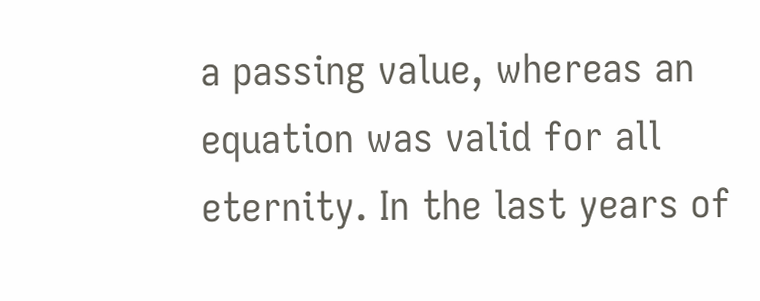a passing value, whereas an equation was valid for all eternity. In the last years of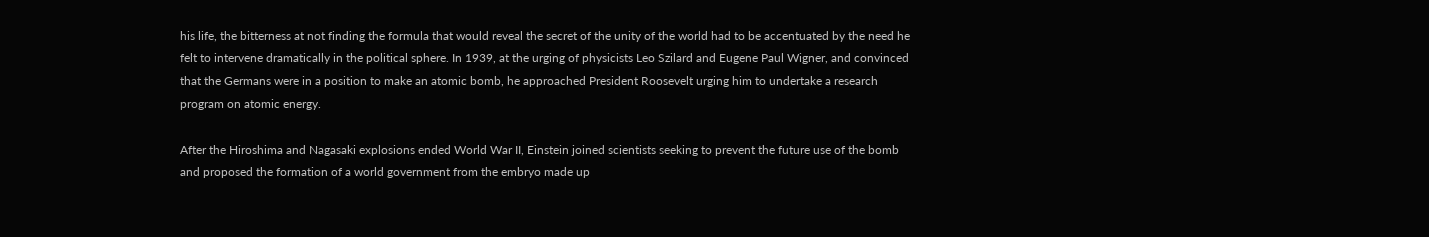his life, the bitterness at not finding the formula that would reveal the secret of the unity of the world had to be accentuated by the need he felt to intervene dramatically in the political sphere. In 1939, at the urging of physicists Leo Szilard and Eugene Paul Wigner, and convinced that the Germans were in a position to make an atomic bomb, he approached President Roosevelt urging him to undertake a research program on atomic energy.

After the Hiroshima and Nagasaki explosions ended World War II, Einstein joined scientists seeking to prevent the future use of the bomb and proposed the formation of a world government from the embryo made up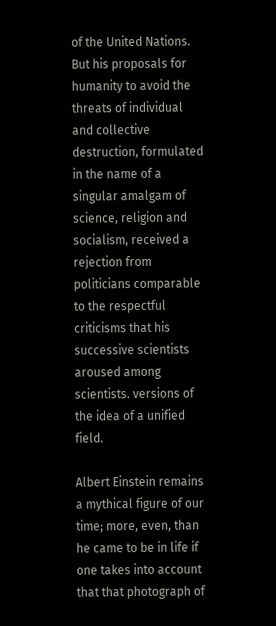of the United Nations. But his proposals for humanity to avoid the threats of individual and collective destruction, formulated in the name of a singular amalgam of science, religion and socialism, received a rejection from politicians comparable to the respectful criticisms that his successive scientists aroused among scientists. versions of the idea of a unified field.

Albert Einstein remains a mythical figure of our time; more, even, than he came to be in life if one takes into account that that photograph of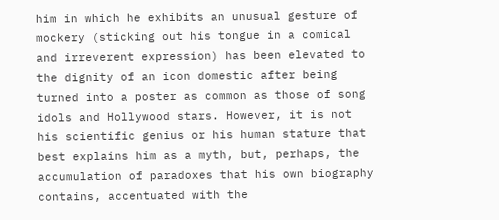him in which he exhibits an unusual gesture of mockery (sticking out his tongue in a comical and irreverent expression) has been elevated to the dignity of an icon domestic after being turned into a poster as common as those of song idols and Hollywood stars. However, it is not his scientific genius or his human stature that best explains him as a myth, but, perhaps, the accumulation of paradoxes that his own biography contains, accentuated with the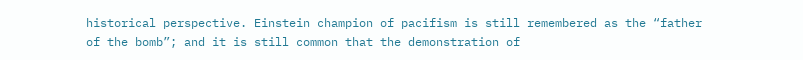historical perspective. Einstein champion of pacifism is still remembered as the “father of the bomb”; and it is still common that the demonstration of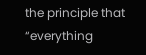the principle that “everything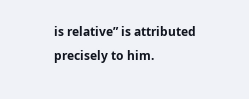is relative” is attributed precisely to him.